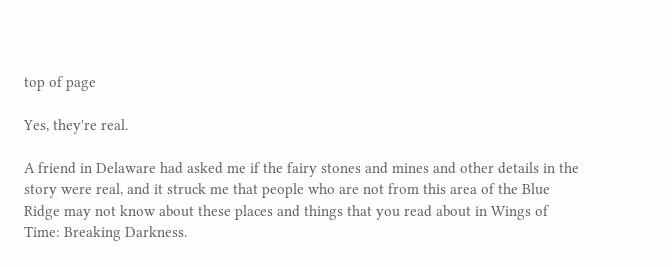top of page

Yes, they're real.

A friend in Delaware had asked me if the fairy stones and mines and other details in the story were real, and it struck me that people who are not from this area of the Blue Ridge may not know about these places and things that you read about in Wings of Time: Breaking Darkness.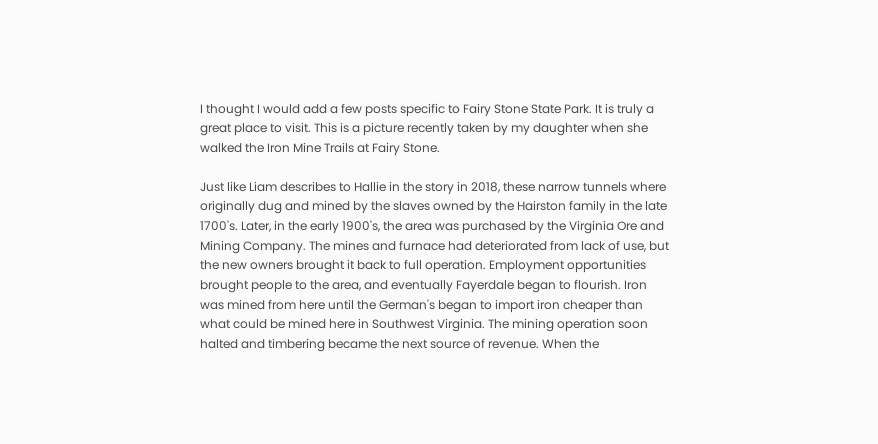I thought I would add a few posts specific to Fairy Stone State Park. It is truly a great place to visit. This is a picture recently taken by my daughter when she walked the Iron Mine Trails at Fairy Stone.

Just like Liam describes to Hallie in the story in 2018, these narrow tunnels where originally dug and mined by the slaves owned by the Hairston family in the late 1700's. Later, in the early 1900's, the area was purchased by the Virginia Ore and Mining Company. The mines and furnace had deteriorated from lack of use, but the new owners brought it back to full operation. Employment opportunities brought people to the area, and eventually Fayerdale began to flourish. Iron was mined from here until the German's began to import iron cheaper than what could be mined here in Southwest Virginia. The mining operation soon halted and timbering became the next source of revenue. When the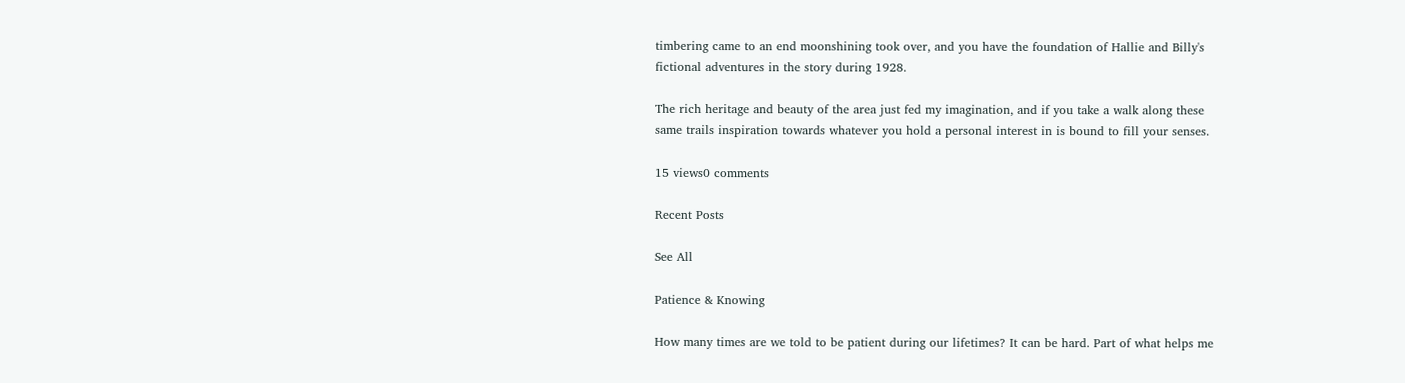timbering came to an end moonshining took over, and you have the foundation of Hallie and Billy's fictional adventures in the story during 1928.

The rich heritage and beauty of the area just fed my imagination, and if you take a walk along these same trails inspiration towards whatever you hold a personal interest in is bound to fill your senses.

15 views0 comments

Recent Posts

See All

Patience & Knowing

How many times are we told to be patient during our lifetimes? It can be hard. Part of what helps me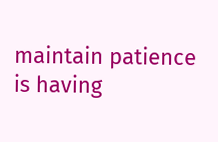maintain patience is having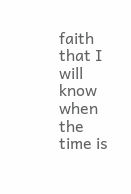faith that I will know when the time is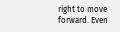right to move forward. Even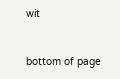wit


bottom of page